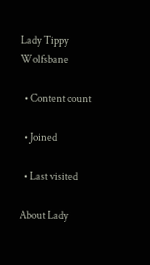Lady Tippy Wolfsbane

  • Content count

  • Joined

  • Last visited

About Lady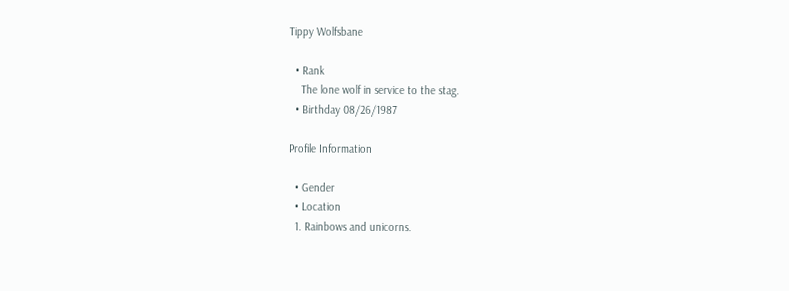Tippy Wolfsbane

  • Rank
    The lone wolf in service to the stag.
  • Birthday 08/26/1987

Profile Information

  • Gender
  • Location
  1. Rainbows and unicorns.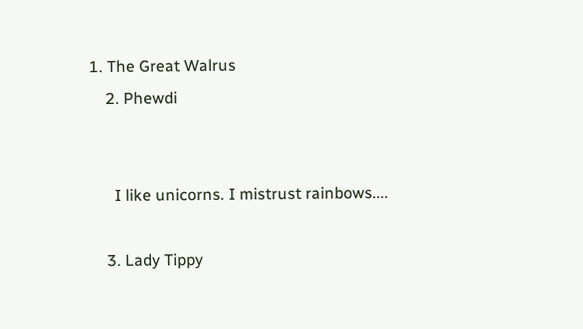1. The Great Walrus
    2. Phewdi


      I like unicorns. I mistrust rainbows....

    3. Lady Tippy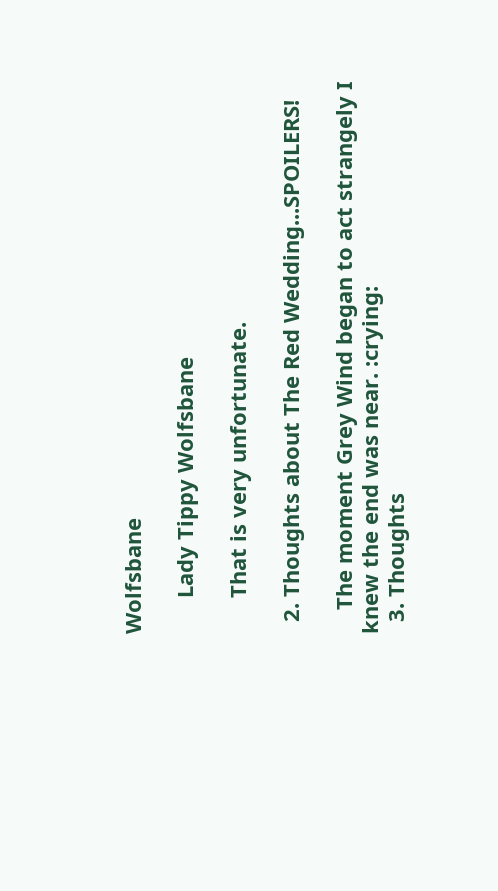Wolfsbane

      Lady Tippy Wolfsbane

      That is very unfortunate.

  2. Thoughts about The Red Wedding...SPOILERS!

    The moment Grey Wind began to act strangely I knew the end was near. :crying:
  3. Thoughts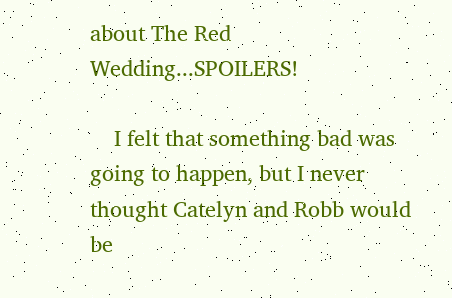about The Red Wedding...SPOILERS!

    I felt that something bad was going to happen, but I never thought Catelyn and Robb would be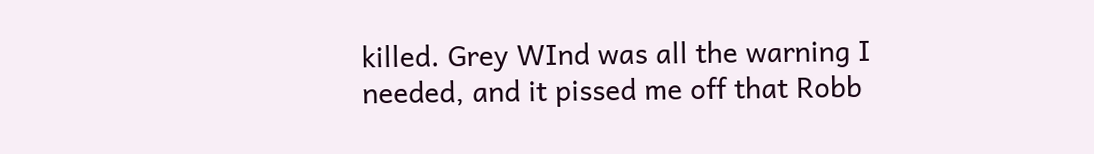killed. Grey WInd was all the warning I needed, and it pissed me off that Robb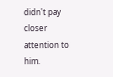didn't pay closer attention to him.